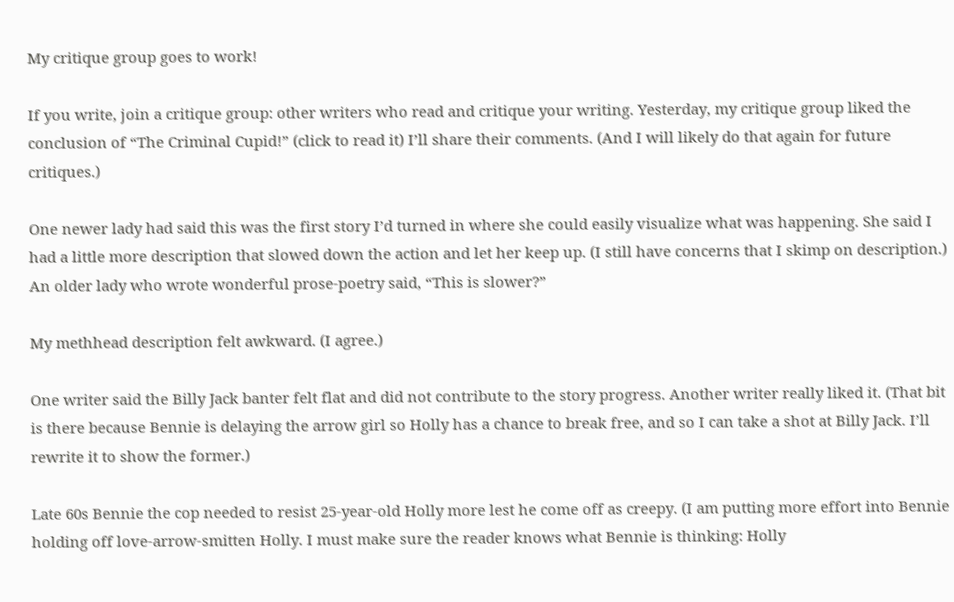My critique group goes to work!

If you write, join a critique group: other writers who read and critique your writing. Yesterday, my critique group liked the conclusion of “The Criminal Cupid!” (click to read it) I’ll share their comments. (And I will likely do that again for future critiques.)

One newer lady had said this was the first story I’d turned in where she could easily visualize what was happening. She said I had a little more description that slowed down the action and let her keep up. (I still have concerns that I skimp on description.) An older lady who wrote wonderful prose-poetry said, “This is slower?”

My methhead description felt awkward. (I agree.)

One writer said the Billy Jack banter felt flat and did not contribute to the story progress. Another writer really liked it. (That bit is there because Bennie is delaying the arrow girl so Holly has a chance to break free, and so I can take a shot at Billy Jack. I’ll rewrite it to show the former.)

Late 60s Bennie the cop needed to resist 25-year-old Holly more lest he come off as creepy. (I am putting more effort into Bennie holding off love-arrow-smitten Holly. I must make sure the reader knows what Bennie is thinking: Holly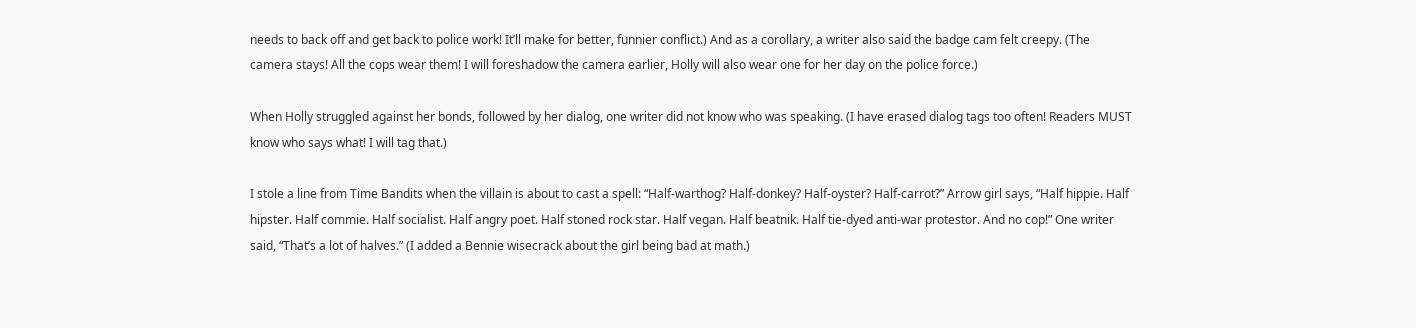needs to back off and get back to police work! It’ll make for better, funnier conflict.) And as a corollary, a writer also said the badge cam felt creepy. (The camera stays! All the cops wear them! I will foreshadow the camera earlier, Holly will also wear one for her day on the police force.)

When Holly struggled against her bonds, followed by her dialog, one writer did not know who was speaking. (I have erased dialog tags too often! Readers MUST know who says what! I will tag that.)

I stole a line from Time Bandits when the villain is about to cast a spell: “Half-warthog? Half-donkey? Half-oyster? Half-carrot?” Arrow girl says, “Half hippie. Half hipster. Half commie. Half socialist. Half angry poet. Half stoned rock star. Half vegan. Half beatnik. Half tie-dyed anti-war protestor. And no cop!” One writer said, “That’s a lot of halves.” (I added a Bennie wisecrack about the girl being bad at math.)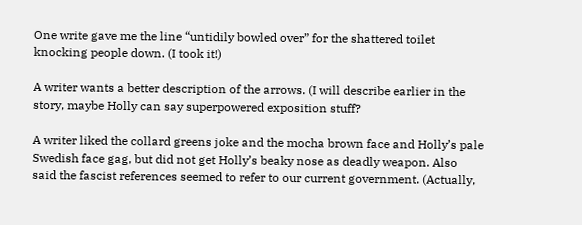One write gave me the line “untidily bowled over” for the shattered toilet knocking people down. (I took it!)

A writer wants a better description of the arrows. (I will describe earlier in the story, maybe Holly can say superpowered exposition stuff?

A writer liked the collard greens joke and the mocha brown face and Holly’s pale Swedish face gag, but did not get Holly’s beaky nose as deadly weapon. Also said the fascist references seemed to refer to our current government. (Actually,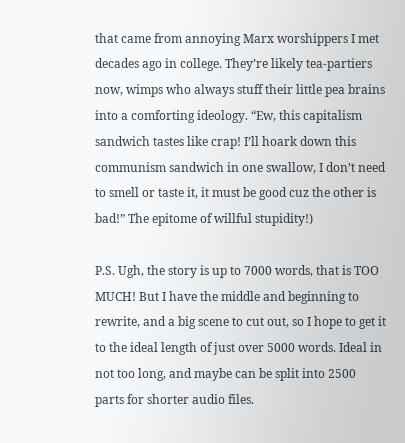that came from annoying Marx worshippers I met decades ago in college. They’re likely tea-partiers now, wimps who always stuff their little pea brains into a comforting ideology. “Ew, this capitalism sandwich tastes like crap! I’ll hoark down this communism sandwich in one swallow, I don’t need to smell or taste it, it must be good cuz the other is bad!” The epitome of willful stupidity!)

P.S. Ugh, the story is up to 7000 words, that is TOO MUCH! But I have the middle and beginning to rewrite, and a big scene to cut out, so I hope to get it to the ideal length of just over 5000 words. Ideal in not too long, and maybe can be split into 2500 parts for shorter audio files.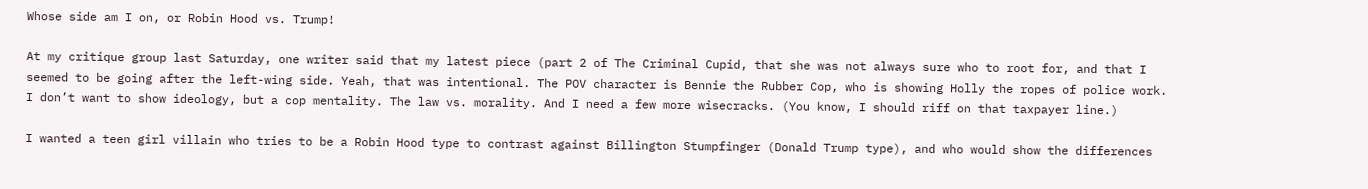Whose side am I on, or Robin Hood vs. Trump!

At my critique group last Saturday, one writer said that my latest piece (part 2 of The Criminal Cupid, that she was not always sure who to root for, and that I seemed to be going after the left-wing side. Yeah, that was intentional. The POV character is Bennie the Rubber Cop, who is showing Holly the ropes of police work. I don’t want to show ideology, but a cop mentality. The law vs. morality. And I need a few more wisecracks. (You know, I should riff on that taxpayer line.)

I wanted a teen girl villain who tries to be a Robin Hood type to contrast against Billington Stumpfinger (Donald Trump type), and who would show the differences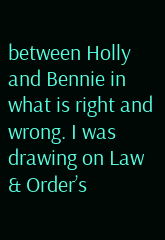between Holly and Bennie in what is right and wrong. I was drawing on Law & Order’s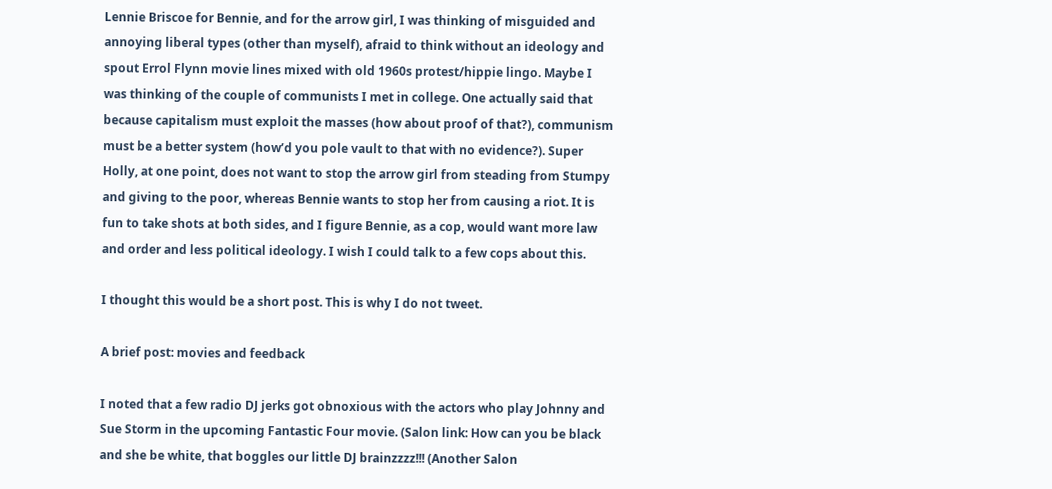Lennie Briscoe for Bennie, and for the arrow girl, I was thinking of misguided and annoying liberal types (other than myself), afraid to think without an ideology and spout Errol Flynn movie lines mixed with old 1960s protest/hippie lingo. Maybe I was thinking of the couple of communists I met in college. One actually said that because capitalism must exploit the masses (how about proof of that?), communism must be a better system (how’d you pole vault to that with no evidence?). Super Holly, at one point, does not want to stop the arrow girl from steading from Stumpy and giving to the poor, whereas Bennie wants to stop her from causing a riot. It is fun to take shots at both sides, and I figure Bennie, as a cop, would want more law and order and less political ideology. I wish I could talk to a few cops about this.

I thought this would be a short post. This is why I do not tweet.

A brief post: movies and feedback

I noted that a few radio DJ jerks got obnoxious with the actors who play Johnny and Sue Storm in the upcoming Fantastic Four movie. (Salon link: How can you be black and she be white, that boggles our little DJ brainzzzz!!! (Another Salon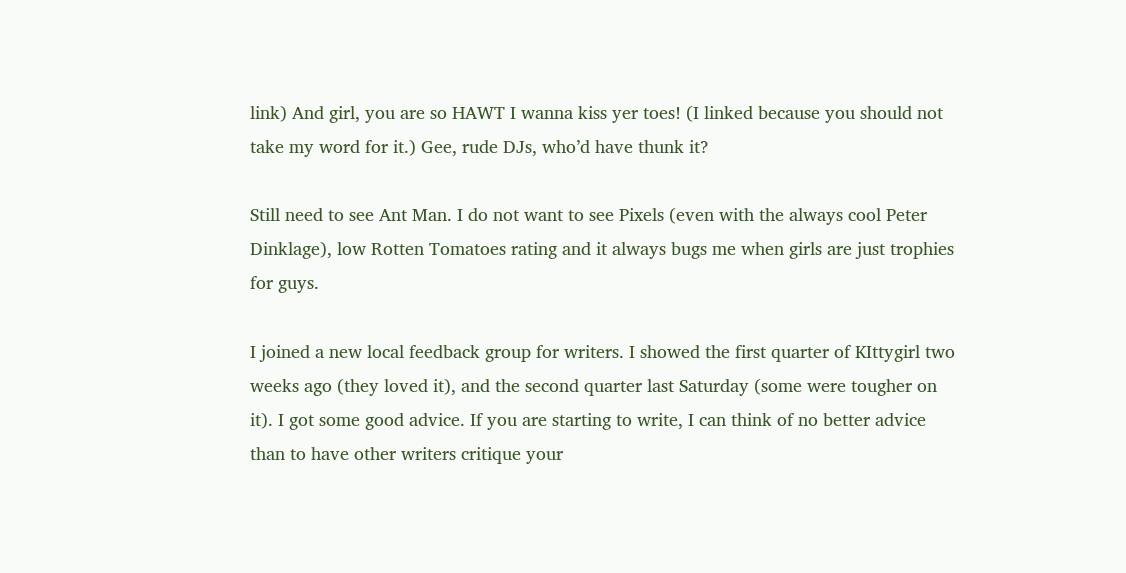link) And girl, you are so HAWT I wanna kiss yer toes! (I linked because you should not take my word for it.) Gee, rude DJs, who’d have thunk it?

Still need to see Ant Man. I do not want to see Pixels (even with the always cool Peter Dinklage), low Rotten Tomatoes rating and it always bugs me when girls are just trophies for guys.

I joined a new local feedback group for writers. I showed the first quarter of KIttygirl two weeks ago (they loved it), and the second quarter last Saturday (some were tougher on it). I got some good advice. If you are starting to write, I can think of no better advice than to have other writers critique your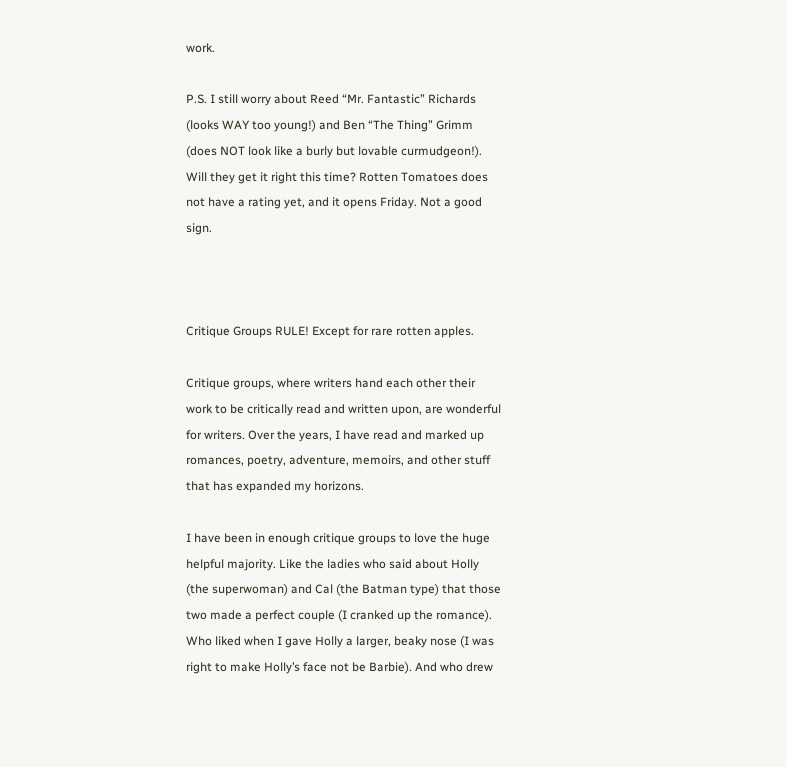work.

P.S. I still worry about Reed “Mr. Fantastic” Richards (looks WAY too young!) and Ben “The Thing” Grimm (does NOT look like a burly but lovable curmudgeon!). Will they get it right this time? Rotten Tomatoes does not have a rating yet, and it opens Friday. Not a good sign.



Critique Groups RULE! Except for rare rotten apples.

Critique groups, where writers hand each other their work to be critically read and written upon, are wonderful for writers. Over the years, I have read and marked up romances, poetry, adventure, memoirs, and other stuff that has expanded my horizons.

I have been in enough critique groups to love the huge helpful majority. Like the ladies who said about Holly (the superwoman) and Cal (the Batman type) that those two made a perfect couple (I cranked up the romance). Who liked when I gave Holly a larger, beaky nose (I was right to make Holly’s face not be Barbie). And who drew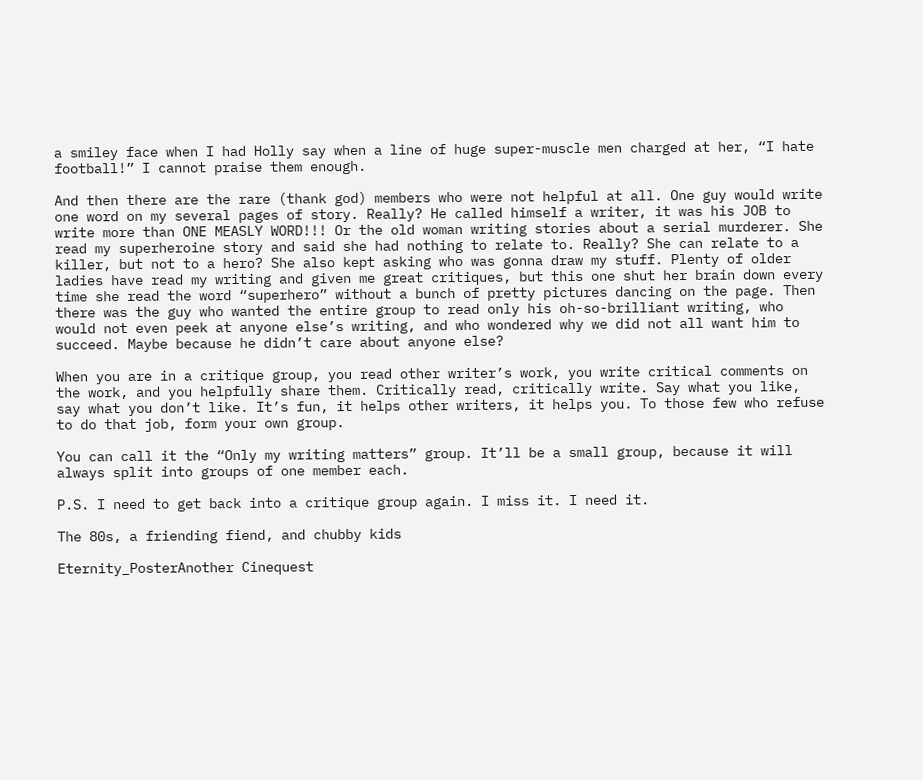a smiley face when I had Holly say when a line of huge super-muscle men charged at her, “I hate football!” I cannot praise them enough.

And then there are the rare (thank god) members who were not helpful at all. One guy would write one word on my several pages of story. Really? He called himself a writer, it was his JOB to write more than ONE MEASLY WORD!!! Or the old woman writing stories about a serial murderer. She read my superheroine story and said she had nothing to relate to. Really? She can relate to a killer, but not to a hero? She also kept asking who was gonna draw my stuff. Plenty of older ladies have read my writing and given me great critiques, but this one shut her brain down every time she read the word “superhero” without a bunch of pretty pictures dancing on the page. Then there was the guy who wanted the entire group to read only his oh-so-brilliant writing, who would not even peek at anyone else’s writing, and who wondered why we did not all want him to succeed. Maybe because he didn’t care about anyone else?

When you are in a critique group, you read other writer’s work, you write critical comments on the work, and you helpfully share them. Critically read, critically write. Say what you like, say what you don’t like. It’s fun, it helps other writers, it helps you. To those few who refuse to do that job, form your own group.

You can call it the “Only my writing matters” group. It’ll be a small group, because it will always split into groups of one member each.

P.S. I need to get back into a critique group again. I miss it. I need it.

The 80s, a friending fiend, and chubby kids

Eternity_PosterAnother Cinequest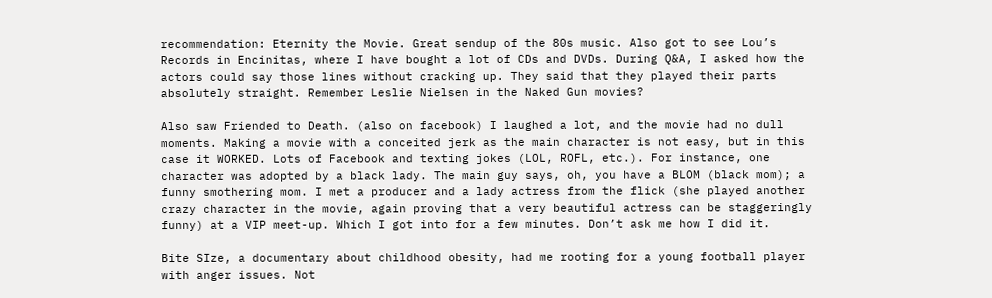recommendation: Eternity the Movie. Great sendup of the 80s music. Also got to see Lou’s Records in Encinitas, where I have bought a lot of CDs and DVDs. During Q&A, I asked how the actors could say those lines without cracking up. They said that they played their parts absolutely straight. Remember Leslie Nielsen in the Naked Gun movies?

Also saw Friended to Death. (also on facebook) I laughed a lot, and the movie had no dull moments. Making a movie with a conceited jerk as the main character is not easy, but in this case it WORKED. Lots of Facebook and texting jokes (LOL, ROFL, etc.). For instance, one character was adopted by a black lady. The main guy says, oh, you have a BLOM (black mom); a funny smothering mom. I met a producer and a lady actress from the flick (she played another crazy character in the movie, again proving that a very beautiful actress can be staggeringly funny) at a VIP meet-up. Which I got into for a few minutes. Don’t ask me how I did it.

Bite SIze, a documentary about childhood obesity, had me rooting for a young football player with anger issues. Not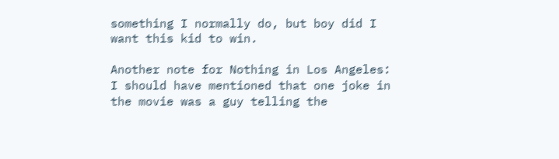something I normally do, but boy did I want this kid to win.

Another note for Nothing in Los Angeles: I should have mentioned that one joke in the movie was a guy telling the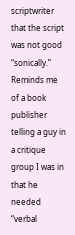scriptwriter that the script was not good “sonically.” Reminds me of a book publisher telling a guy in a critique group I was in that he needed “verbal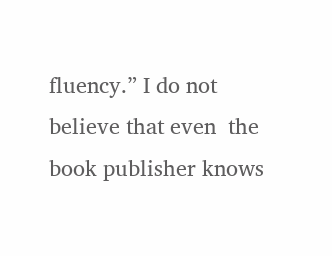fluency.” I do not believe that even  the book publisher knows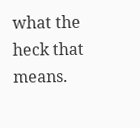what the heck that means.